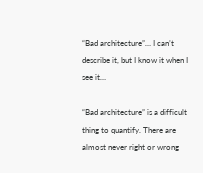“Bad architecture”… I can’t describe it, but I know it when I see it…

“Bad architecture” is a difficult thing to quantify. There are almost never right or wrong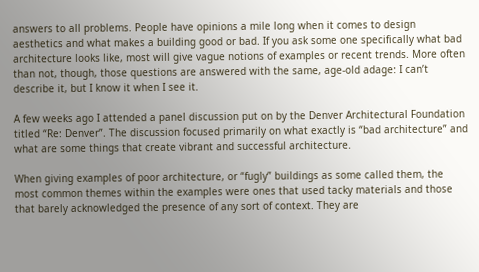answers to all problems. People have opinions a mile long when it comes to design aesthetics and what makes a building good or bad. If you ask some one specifically what bad architecture looks like, most will give vague notions of examples or recent trends. More often than not, though, those questions are answered with the same, age-old adage: I can’t describe it, but I know it when I see it.

A few weeks ago I attended a panel discussion put on by the Denver Architectural Foundation titled “Re: Denver”. The discussion focused primarily on what exactly is “bad architecture” and what are some things that create vibrant and successful architecture.

When giving examples of poor architecture, or “fugly” buildings as some called them, the most common themes within the examples were ones that used tacky materials and those that barely acknowledged the presence of any sort of context. They are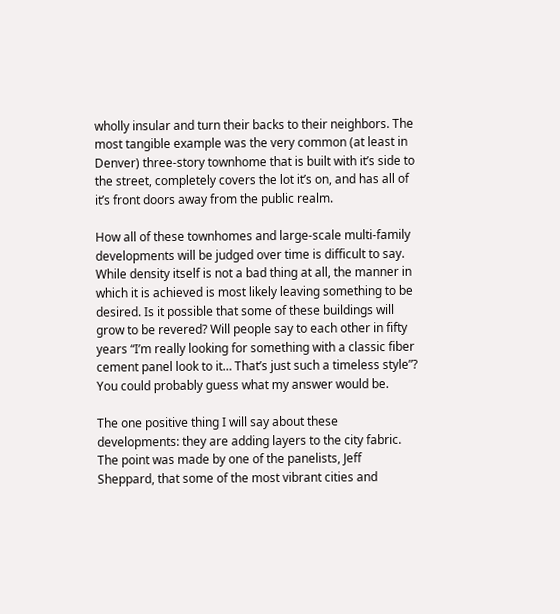wholly insular and turn their backs to their neighbors. The most tangible example was the very common (at least in Denver) three-story townhome that is built with it’s side to the street, completely covers the lot it’s on, and has all of it’s front doors away from the public realm.

How all of these townhomes and large-scale multi-family developments will be judged over time is difficult to say. While density itself is not a bad thing at all, the manner in which it is achieved is most likely leaving something to be desired. Is it possible that some of these buildings will grow to be revered? Will people say to each other in fifty years “I’m really looking for something with a classic fiber cement panel look to it… That’s just such a timeless style”? You could probably guess what my answer would be.

The one positive thing I will say about these developments: they are adding layers to the city fabric. The point was made by one of the panelists, Jeff Sheppard, that some of the most vibrant cities and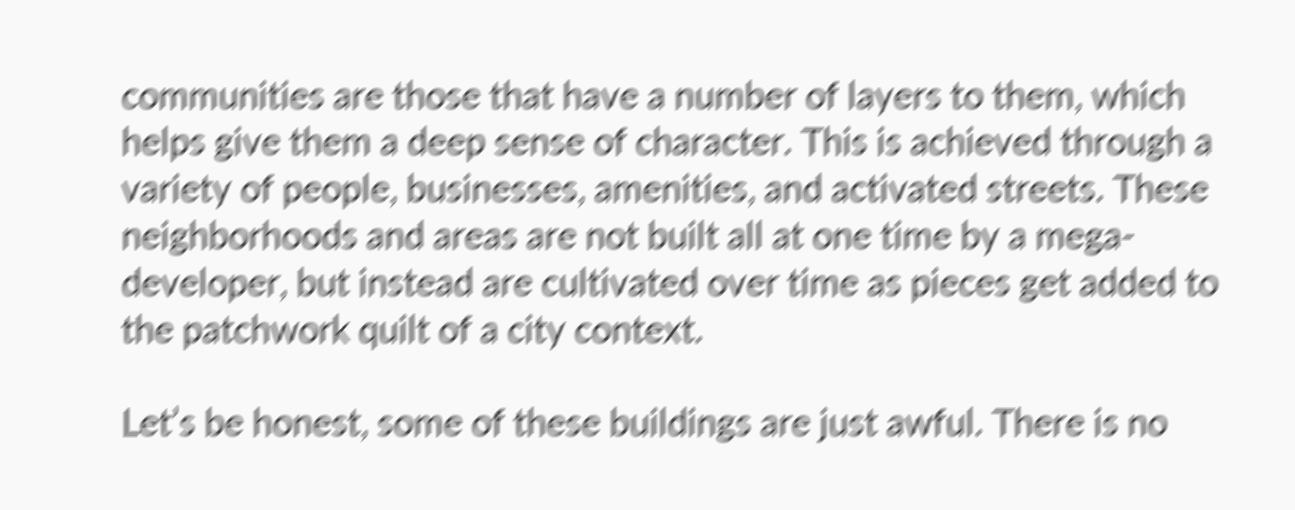communities are those that have a number of layers to them, which helps give them a deep sense of character. This is achieved through a variety of people, businesses, amenities, and activated streets. These neighborhoods and areas are not built all at one time by a mega-developer, but instead are cultivated over time as pieces get added to the patchwork quilt of a city context.

Let’s be honest, some of these buildings are just awful. There is no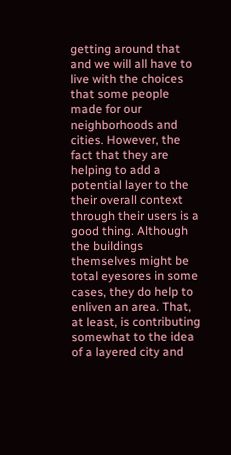getting around that and we will all have to live with the choices that some people made for our neighborhoods and cities. However, the fact that they are helping to add a potential layer to the their overall context through their users is a good thing. Although the buildings themselves might be total eyesores in some cases, they do help to enliven an area. That, at least, is contributing somewhat to the idea of a layered city and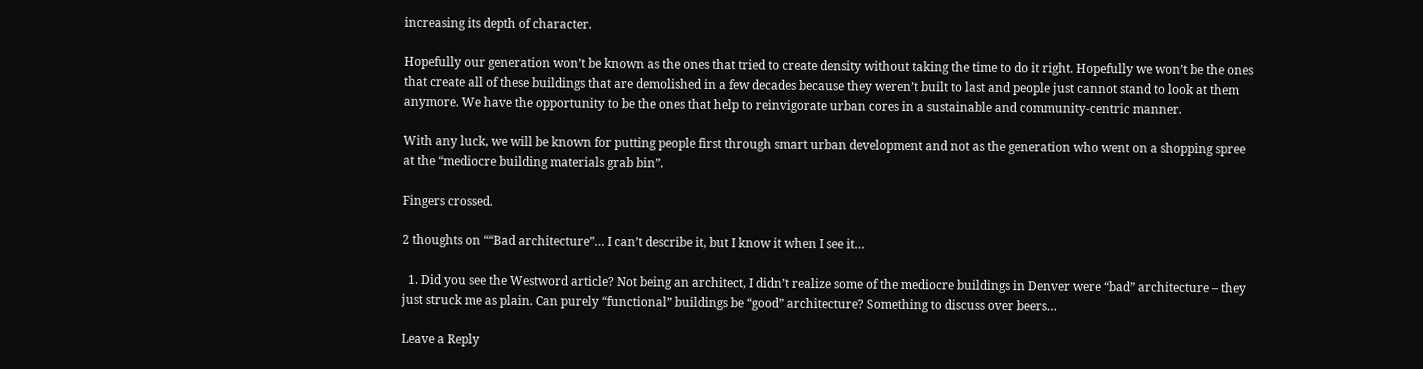increasing its depth of character.

Hopefully our generation won’t be known as the ones that tried to create density without taking the time to do it right. Hopefully we won’t be the ones that create all of these buildings that are demolished in a few decades because they weren’t built to last and people just cannot stand to look at them anymore. We have the opportunity to be the ones that help to reinvigorate urban cores in a sustainable and community-centric manner.

With any luck, we will be known for putting people first through smart urban development and not as the generation who went on a shopping spree at the “mediocre building materials grab bin”.

Fingers crossed.

2 thoughts on ““Bad architecture”… I can’t describe it, but I know it when I see it…

  1. Did you see the Westword article? Not being an architect, I didn’t realize some of the mediocre buildings in Denver were “bad” architecture – they just struck me as plain. Can purely “functional” buildings be “good” architecture? Something to discuss over beers…

Leave a Reply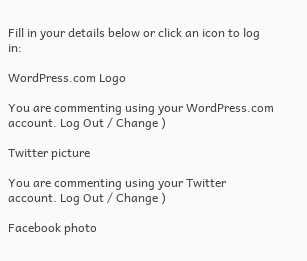Fill in your details below or click an icon to log in:

WordPress.com Logo

You are commenting using your WordPress.com account. Log Out / Change )

Twitter picture

You are commenting using your Twitter account. Log Out / Change )

Facebook photo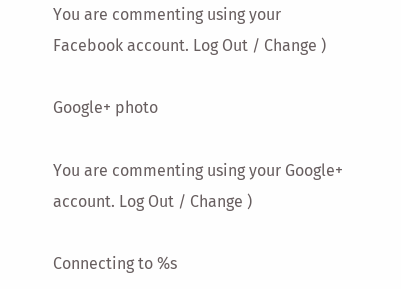You are commenting using your Facebook account. Log Out / Change )

Google+ photo

You are commenting using your Google+ account. Log Out / Change )

Connecting to %s